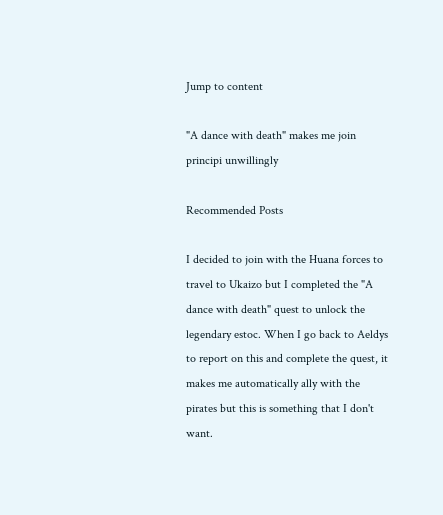Jump to content

"A dance with death" makes me join principi unwillingly

Recommended Posts

I decided to join with the Huana forces to travel to Ukaizo but I completed the "A dance with death" quest to unlock the legendary estoc. When I go back to Aeldys to report on this and complete the quest, it makes me automatically ally with the pirates but this is something that I don't want.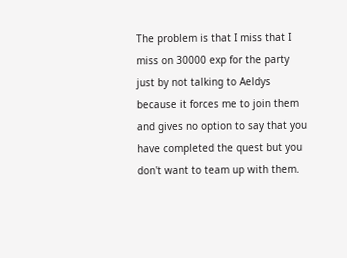The problem is that I miss that I miss on 30000 exp for the party just by not talking to Aeldys because it forces me to join them and gives no option to say that you have completed the quest but you don't want to team up with them.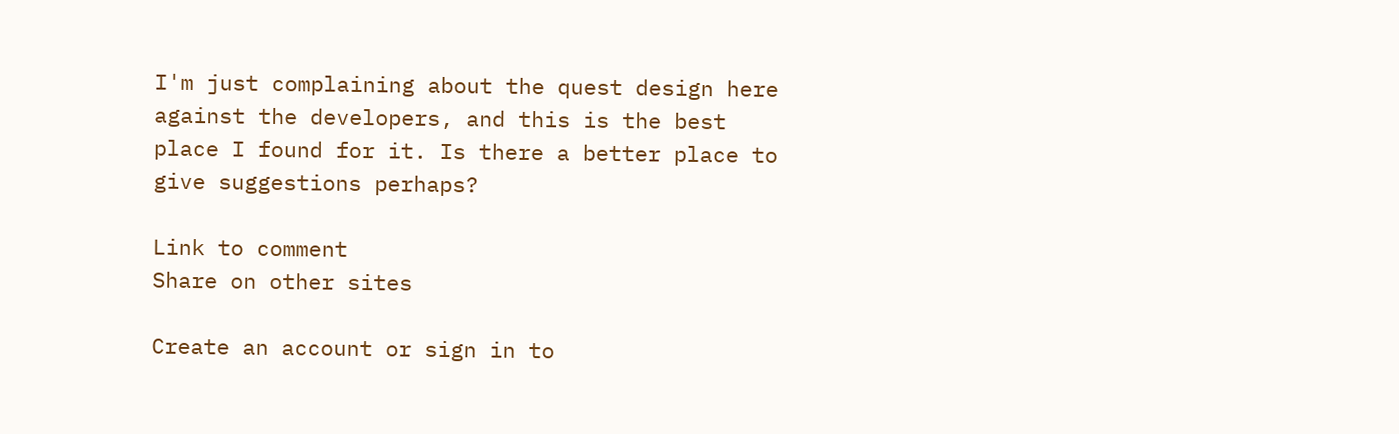I'm just complaining about the quest design here against the developers, and this is the best place I found for it. Is there a better place to give suggestions perhaps?

Link to comment
Share on other sites

Create an account or sign in to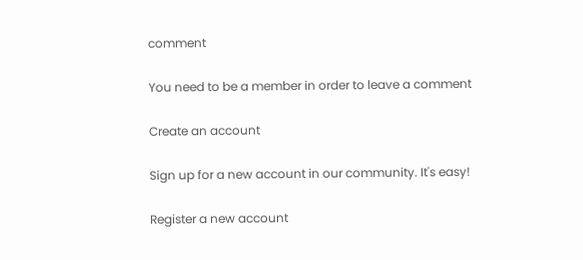comment

You need to be a member in order to leave a comment

Create an account

Sign up for a new account in our community. It's easy!

Register a new account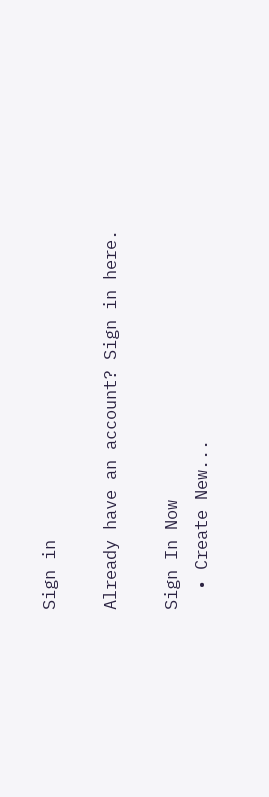Sign in

Already have an account? Sign in here.

Sign In Now
  • Create New...